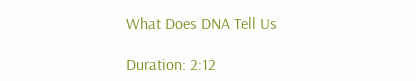What Does DNA Tell Us

Duration: 2:12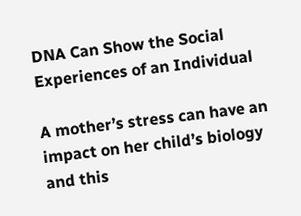DNA Can Show the Social Experiences of an Individual

A mother’s stress can have an impact on her child’s biology and this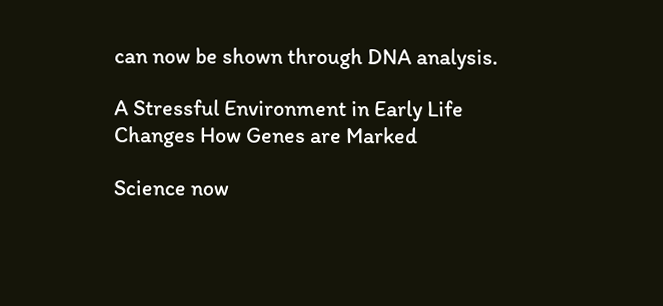can now be shown through DNA analysis.

A Stressful Environment in Early Life Changes How Genes are Marked

Science now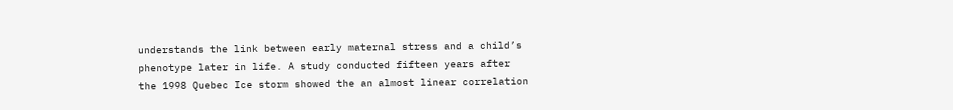understands the link between early maternal stress and a child’s phenotype later in life. A study conducted fifteen years after the 1998 Quebec Ice storm showed the an almost linear correlation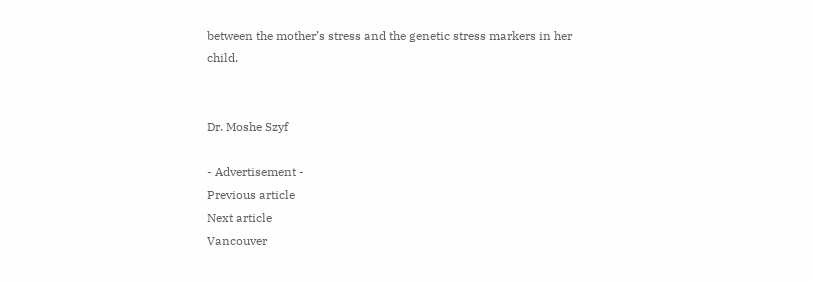between the mother’s stress and the genetic stress markers in her child.


Dr. Moshe Szyf

- Advertisement -
Previous article
Next article
Vancouver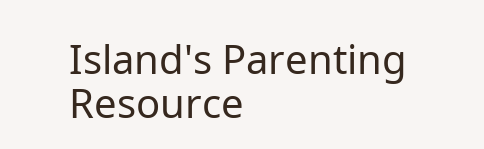Island's Parenting Resource